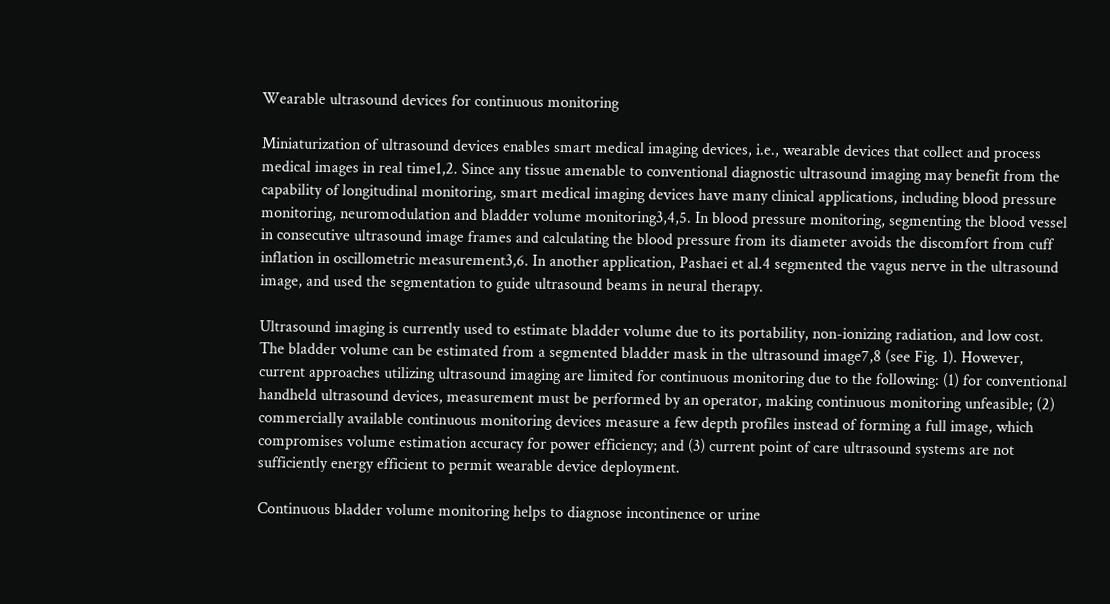Wearable ultrasound devices for continuous monitoring

Miniaturization of ultrasound devices enables smart medical imaging devices, i.e., wearable devices that collect and process medical images in real time1,2. Since any tissue amenable to conventional diagnostic ultrasound imaging may benefit from the capability of longitudinal monitoring, smart medical imaging devices have many clinical applications, including blood pressure monitoring, neuromodulation and bladder volume monitoring3,4,5. In blood pressure monitoring, segmenting the blood vessel in consecutive ultrasound image frames and calculating the blood pressure from its diameter avoids the discomfort from cuff inflation in oscillometric measurement3,6. In another application, Pashaei et al.4 segmented the vagus nerve in the ultrasound image, and used the segmentation to guide ultrasound beams in neural therapy.

Ultrasound imaging is currently used to estimate bladder volume due to its portability, non-ionizing radiation, and low cost. The bladder volume can be estimated from a segmented bladder mask in the ultrasound image7,8 (see Fig. 1). However, current approaches utilizing ultrasound imaging are limited for continuous monitoring due to the following: (1) for conventional handheld ultrasound devices, measurement must be performed by an operator, making continuous monitoring unfeasible; (2) commercially available continuous monitoring devices measure a few depth profiles instead of forming a full image, which compromises volume estimation accuracy for power efficiency; and (3) current point of care ultrasound systems are not sufficiently energy efficient to permit wearable device deployment.

Continuous bladder volume monitoring helps to diagnose incontinence or urine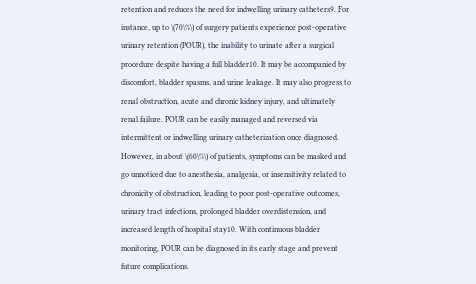retention and reduces the need for indwelling urinary catheters9. For instance, up to \(70\%\) of surgery patients experience post-operative urinary retention (POUR), the inability to urinate after a surgical procedure despite having a full bladder10. It may be accompanied by discomfort, bladder spasms, and urine leakage. It may also progress to renal obstruction, acute and chronic kidney injury, and ultimately renal failure. POUR can be easily managed and reversed via intermittent or indwelling urinary catheterization once diagnosed. However, in about \(60\%\) of patients, symptoms can be masked and go unnoticed due to anesthesia, analgesia, or insensitivity related to chronicity of obstruction, leading to poor post-operative outcomes, urinary tract infections, prolonged bladder overdistension, and increased length of hospital stay10. With continuous bladder monitoring, POUR can be diagnosed in its early stage and prevent future complications.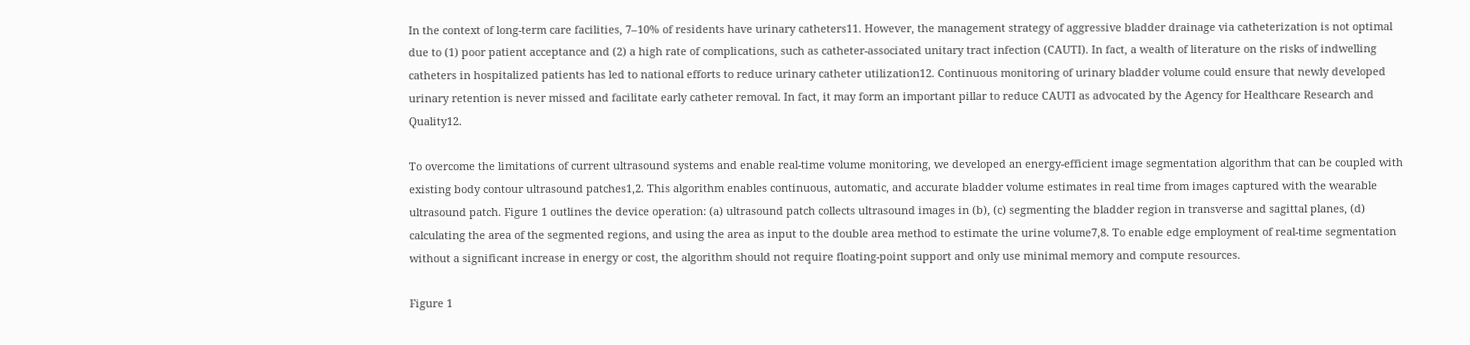In the context of long-term care facilities, 7–10% of residents have urinary catheters11. However, the management strategy of aggressive bladder drainage via catheterization is not optimal due to (1) poor patient acceptance and (2) a high rate of complications, such as catheter-associated unitary tract infection (CAUTI). In fact, a wealth of literature on the risks of indwelling catheters in hospitalized patients has led to national efforts to reduce urinary catheter utilization12. Continuous monitoring of urinary bladder volume could ensure that newly developed urinary retention is never missed and facilitate early catheter removal. In fact, it may form an important pillar to reduce CAUTI as advocated by the Agency for Healthcare Research and Quality12.

To overcome the limitations of current ultrasound systems and enable real-time volume monitoring, we developed an energy-efficient image segmentation algorithm that can be coupled with existing body contour ultrasound patches1,2. This algorithm enables continuous, automatic, and accurate bladder volume estimates in real time from images captured with the wearable ultrasound patch. Figure 1 outlines the device operation: (a) ultrasound patch collects ultrasound images in (b), (c) segmenting the bladder region in transverse and sagittal planes, (d) calculating the area of the segmented regions, and using the area as input to the double area method to estimate the urine volume7,8. To enable edge employment of real-time segmentation without a significant increase in energy or cost, the algorithm should not require floating-point support and only use minimal memory and compute resources.

Figure 1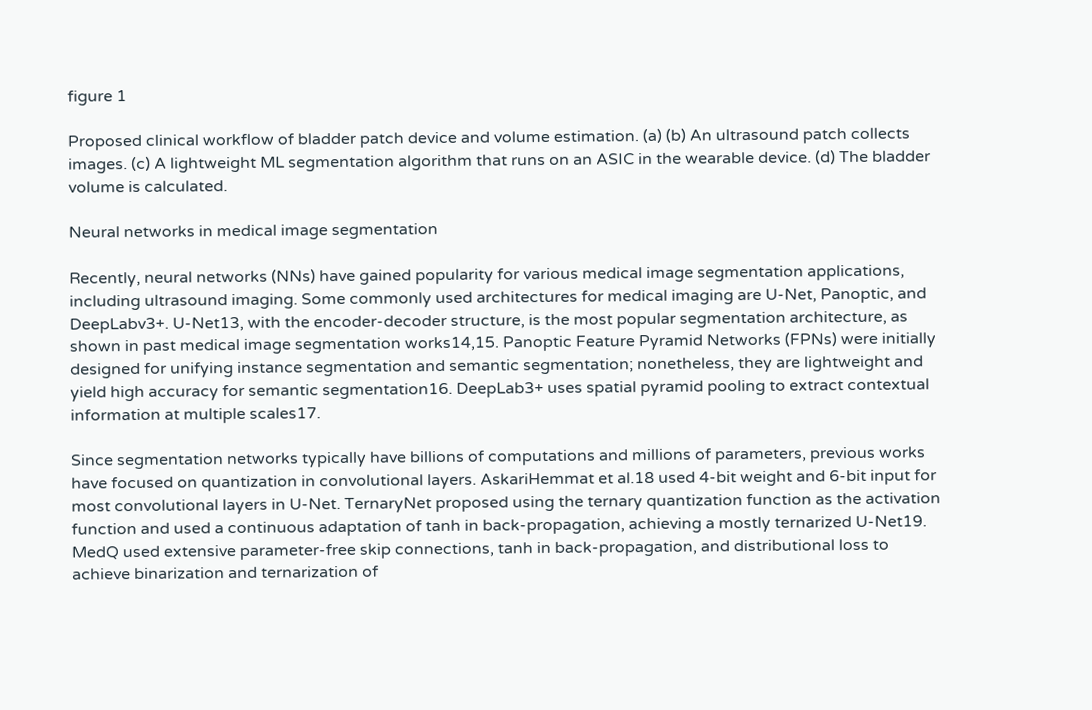figure 1

Proposed clinical workflow of bladder patch device and volume estimation. (a) (b) An ultrasound patch collects images. (c) A lightweight ML segmentation algorithm that runs on an ASIC in the wearable device. (d) The bladder volume is calculated.

Neural networks in medical image segmentation

Recently, neural networks (NNs) have gained popularity for various medical image segmentation applications, including ultrasound imaging. Some commonly used architectures for medical imaging are U-Net, Panoptic, and DeepLabv3+. U-Net13, with the encoder-decoder structure, is the most popular segmentation architecture, as shown in past medical image segmentation works14,15. Panoptic Feature Pyramid Networks (FPNs) were initially designed for unifying instance segmentation and semantic segmentation; nonetheless, they are lightweight and yield high accuracy for semantic segmentation16. DeepLab3+ uses spatial pyramid pooling to extract contextual information at multiple scales17.

Since segmentation networks typically have billions of computations and millions of parameters, previous works have focused on quantization in convolutional layers. AskariHemmat et al.18 used 4-bit weight and 6-bit input for most convolutional layers in U-Net. TernaryNet proposed using the ternary quantization function as the activation function and used a continuous adaptation of tanh in back-propagation, achieving a mostly ternarized U-Net19. MedQ used extensive parameter-free skip connections, tanh in back-propagation, and distributional loss to achieve binarization and ternarization of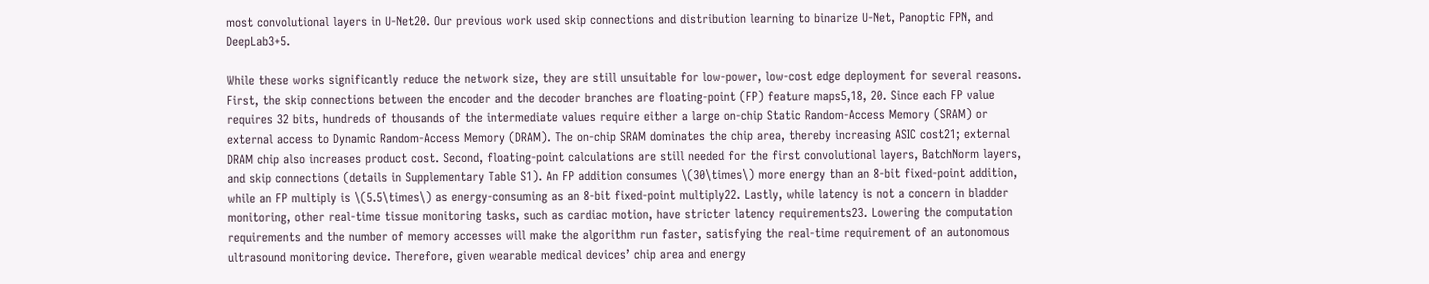most convolutional layers in U-Net20. Our previous work used skip connections and distribution learning to binarize U-Net, Panoptic FPN, and DeepLab3+5.

While these works significantly reduce the network size, they are still unsuitable for low-power, low-cost edge deployment for several reasons. First, the skip connections between the encoder and the decoder branches are floating-point (FP) feature maps5,18, 20. Since each FP value requires 32 bits, hundreds of thousands of the intermediate values require either a large on-chip Static Random-Access Memory (SRAM) or external access to Dynamic Random-Access Memory (DRAM). The on-chip SRAM dominates the chip area, thereby increasing ASIC cost21; external DRAM chip also increases product cost. Second, floating-point calculations are still needed for the first convolutional layers, BatchNorm layers, and skip connections (details in Supplementary Table S1). An FP addition consumes \(30\times\) more energy than an 8-bit fixed-point addition, while an FP multiply is \(5.5\times\) as energy-consuming as an 8-bit fixed-point multiply22. Lastly, while latency is not a concern in bladder monitoring, other real-time tissue monitoring tasks, such as cardiac motion, have stricter latency requirements23. Lowering the computation requirements and the number of memory accesses will make the algorithm run faster, satisfying the real-time requirement of an autonomous ultrasound monitoring device. Therefore, given wearable medical devices’ chip area and energy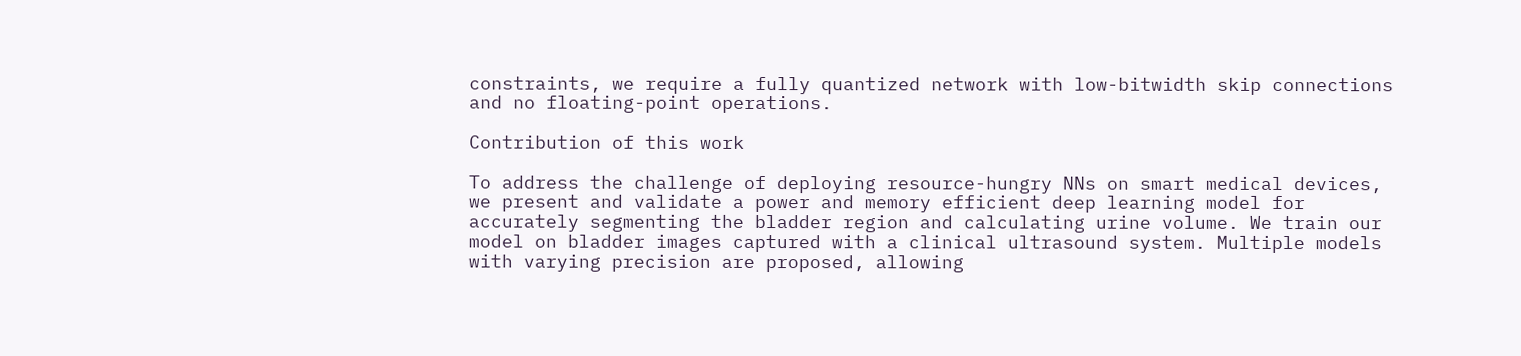constraints, we require a fully quantized network with low-bitwidth skip connections and no floating-point operations.

Contribution of this work

To address the challenge of deploying resource-hungry NNs on smart medical devices, we present and validate a power and memory efficient deep learning model for accurately segmenting the bladder region and calculating urine volume. We train our model on bladder images captured with a clinical ultrasound system. Multiple models with varying precision are proposed, allowing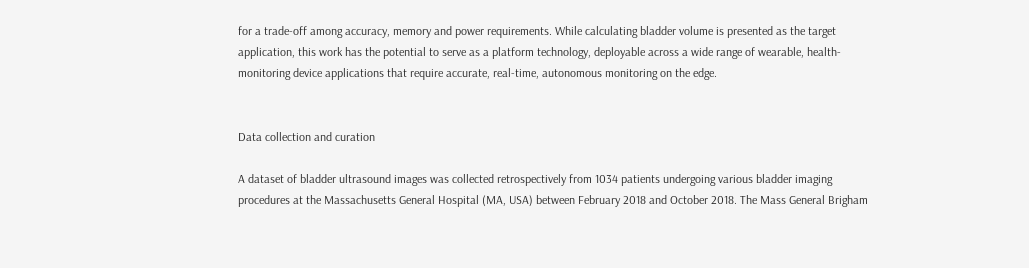for a trade-off among accuracy, memory and power requirements. While calculating bladder volume is presented as the target application, this work has the potential to serve as a platform technology, deployable across a wide range of wearable, health-monitoring device applications that require accurate, real-time, autonomous monitoring on the edge.


Data collection and curation

A dataset of bladder ultrasound images was collected retrospectively from 1034 patients undergoing various bladder imaging procedures at the Massachusetts General Hospital (MA, USA) between February 2018 and October 2018. The Mass General Brigham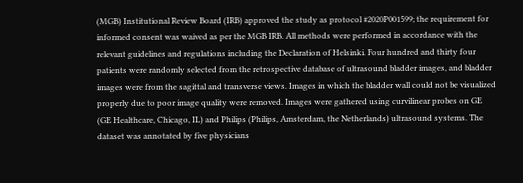(MGB) Institutional Review Board (IRB) approved the study as protocol #2020P001599; the requirement for informed consent was waived as per the MGB IRB. All methods were performed in accordance with the relevant guidelines and regulations including the Declaration of Helsinki. Four hundred and thirty four patients were randomly selected from the retrospective database of ultrasound bladder images, and bladder images were from the sagittal and transverse views. Images in which the bladder wall could not be visualized properly due to poor image quality were removed. Images were gathered using curvilinear probes on GE (GE Healthcare, Chicago, IL) and Philips (Philips, Amsterdam, the Netherlands) ultrasound systems. The dataset was annotated by five physicians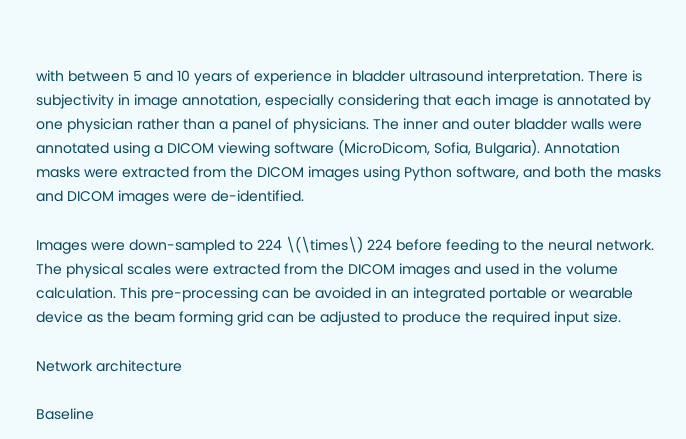with between 5 and 10 years of experience in bladder ultrasound interpretation. There is subjectivity in image annotation, especially considering that each image is annotated by one physician rather than a panel of physicians. The inner and outer bladder walls were annotated using a DICOM viewing software (MicroDicom, Sofia, Bulgaria). Annotation masks were extracted from the DICOM images using Python software, and both the masks and DICOM images were de-identified.

Images were down-sampled to 224 \(\times\) 224 before feeding to the neural network. The physical scales were extracted from the DICOM images and used in the volume calculation. This pre-processing can be avoided in an integrated portable or wearable device as the beam forming grid can be adjusted to produce the required input size.

Network architecture

Baseline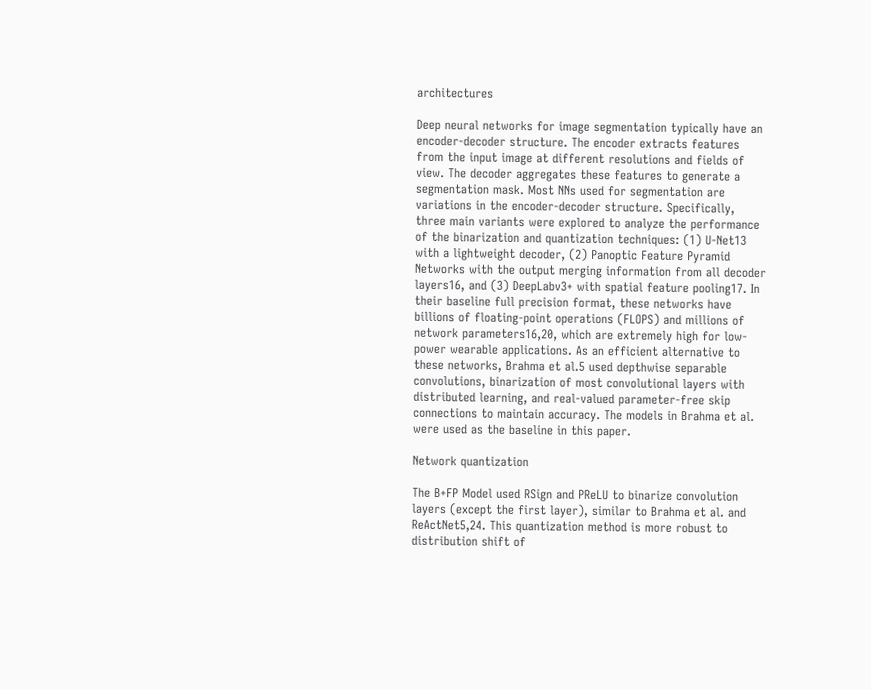architectures

Deep neural networks for image segmentation typically have an encoder-decoder structure. The encoder extracts features from the input image at different resolutions and fields of view. The decoder aggregates these features to generate a segmentation mask. Most NNs used for segmentation are variations in the encoder-decoder structure. Specifically, three main variants were explored to analyze the performance of the binarization and quantization techniques: (1) U-Net13 with a lightweight decoder, (2) Panoptic Feature Pyramid Networks with the output merging information from all decoder layers16, and (3) DeepLabv3+ with spatial feature pooling17. In their baseline full precision format, these networks have billions of floating-point operations (FLOPS) and millions of network parameters16,20, which are extremely high for low-power wearable applications. As an efficient alternative to these networks, Brahma et al.5 used depthwise separable convolutions, binarization of most convolutional layers with distributed learning, and real-valued parameter-free skip connections to maintain accuracy. The models in Brahma et al. were used as the baseline in this paper.

Network quantization

The B+FP Model used RSign and PReLU to binarize convolution layers (except the first layer), similar to Brahma et al. and ReActNet5,24. This quantization method is more robust to distribution shift of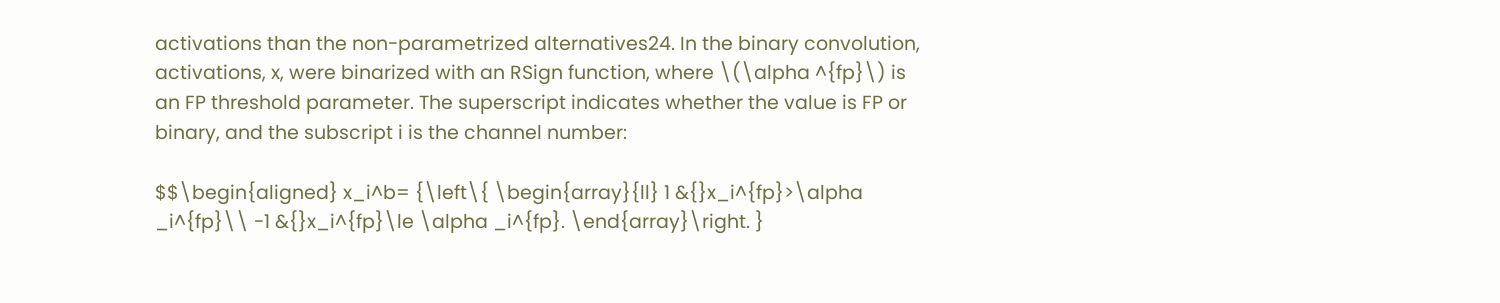activations than the non-parametrized alternatives24. In the binary convolution, activations, x, were binarized with an RSign function, where \(\alpha ^{fp}\) is an FP threshold parameter. The superscript indicates whether the value is FP or binary, and the subscript i is the channel number:

$$\begin{aligned} x_i^b= {\left\{ \begin{array}{ll} 1 &{}x_i^{fp}>\alpha _i^{fp}\\ -1 &{}x_i^{fp}\le \alpha _i^{fp}. \end{array}\right. }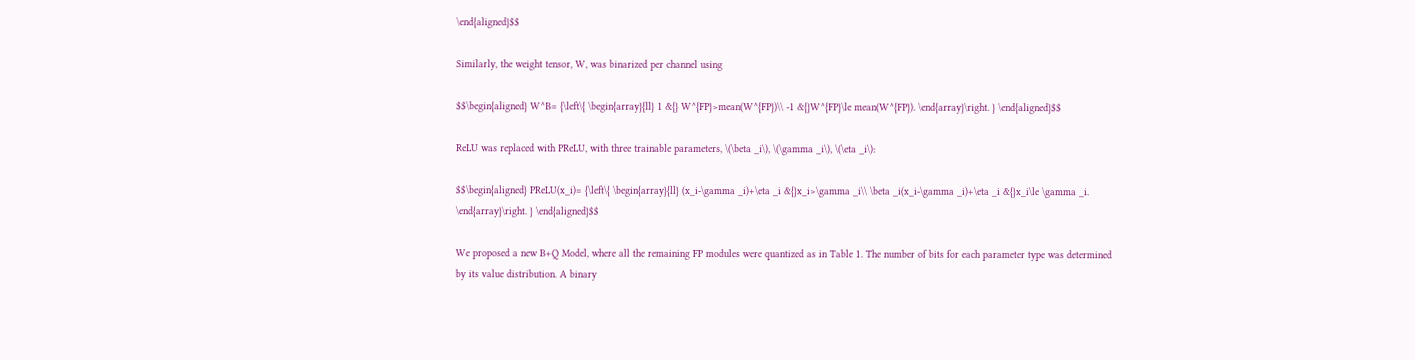\end{aligned}$$

Similarly, the weight tensor, W, was binarized per channel using

$$\begin{aligned} W^B= {\left\{ \begin{array}{ll} 1 &{} W^{FP}>mean(W^{FP})\\ -1 &{}W^{FP}\le mean(W^{FP}). \end{array}\right. } \end{aligned}$$

ReLU was replaced with PReLU, with three trainable parameters, \(\beta _i\), \(\gamma _i\), \(\eta _i\):

$$\begin{aligned} PReLU(x_i)= {\left\{ \begin{array}{ll} (x_i-\gamma _i)+\eta _i &{}x_i>\gamma _i\\ \beta _i(x_i-\gamma _i)+\eta _i &{}x_i\le \gamma _i. \end{array}\right. } \end{aligned}$$

We proposed a new B+Q Model, where all the remaining FP modules were quantized as in Table 1. The number of bits for each parameter type was determined by its value distribution. A binary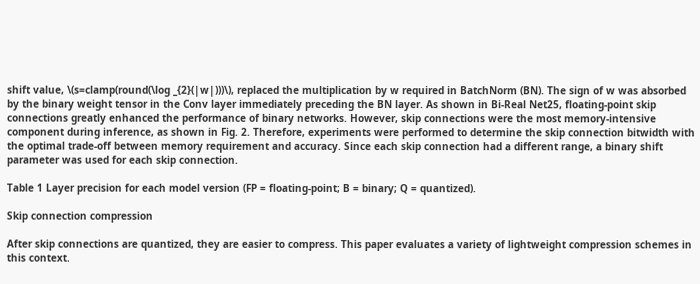shift value, \(s=clamp(round(\log _{2}(|w|)))\), replaced the multiplication by w required in BatchNorm (BN). The sign of w was absorbed by the binary weight tensor in the Conv layer immediately preceding the BN layer. As shown in Bi-Real Net25, floating-point skip connections greatly enhanced the performance of binary networks. However, skip connections were the most memory-intensive component during inference, as shown in Fig. 2. Therefore, experiments were performed to determine the skip connection bitwidth with the optimal trade-off between memory requirement and accuracy. Since each skip connection had a different range, a binary shift parameter was used for each skip connection.

Table 1 Layer precision for each model version (FP = floating-point; B = binary; Q = quantized).

Skip connection compression

After skip connections are quantized, they are easier to compress. This paper evaluates a variety of lightweight compression schemes in this context.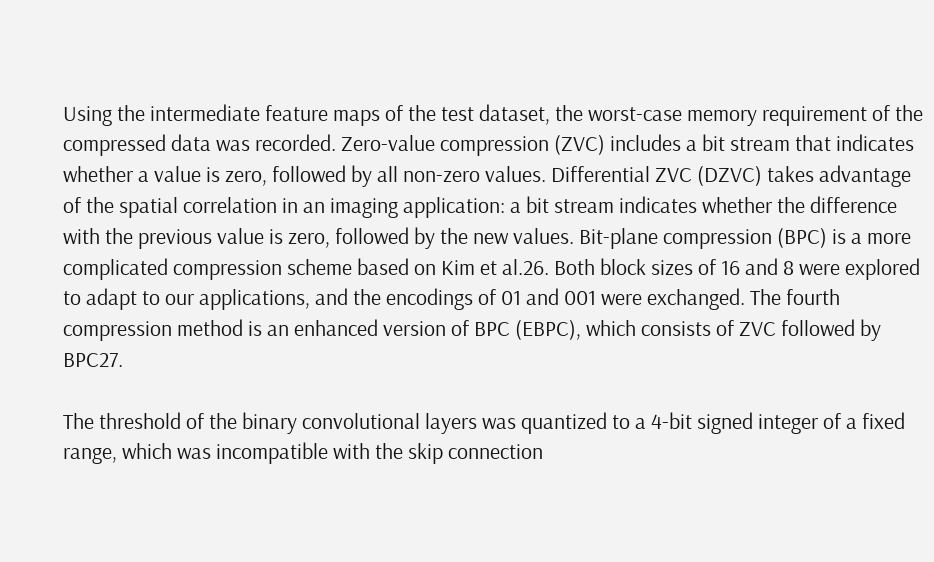Using the intermediate feature maps of the test dataset, the worst-case memory requirement of the compressed data was recorded. Zero-value compression (ZVC) includes a bit stream that indicates whether a value is zero, followed by all non-zero values. Differential ZVC (DZVC) takes advantage of the spatial correlation in an imaging application: a bit stream indicates whether the difference with the previous value is zero, followed by the new values. Bit-plane compression (BPC) is a more complicated compression scheme based on Kim et al.26. Both block sizes of 16 and 8 were explored to adapt to our applications, and the encodings of 01 and 001 were exchanged. The fourth compression method is an enhanced version of BPC (EBPC), which consists of ZVC followed by BPC27.

The threshold of the binary convolutional layers was quantized to a 4-bit signed integer of a fixed range, which was incompatible with the skip connection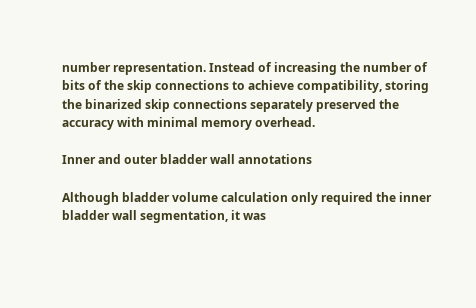number representation. Instead of increasing the number of bits of the skip connections to achieve compatibility, storing the binarized skip connections separately preserved the accuracy with minimal memory overhead.

Inner and outer bladder wall annotations

Although bladder volume calculation only required the inner bladder wall segmentation, it was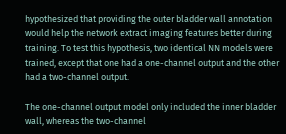hypothesized that providing the outer bladder wall annotation would help the network extract imaging features better during training. To test this hypothesis, two identical NN models were trained, except that one had a one-channel output and the other had a two-channel output.

The one-channel output model only included the inner bladder wall, whereas the two-channel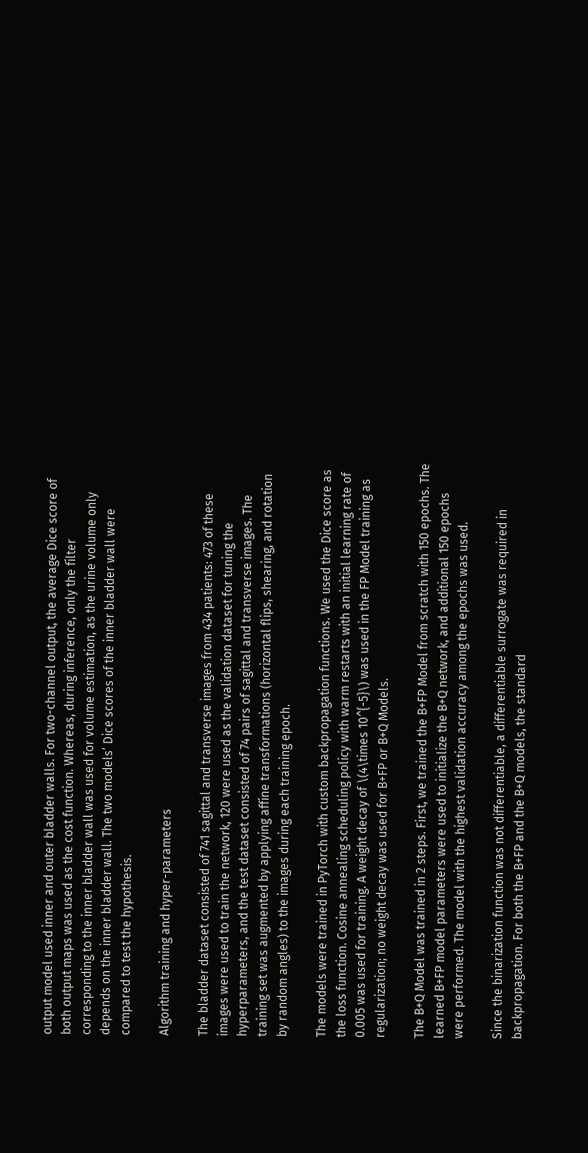output model used inner and outer bladder walls. For two-channel output, the average Dice score of both output maps was used as the cost function. Whereas, during inference, only the filter corresponding to the inner bladder wall was used for volume estimation, as the urine volume only depends on the inner bladder wall. The two models’ Dice scores of the inner bladder wall were compared to test the hypothesis.

Algorithm training and hyper-parameters

The bladder dataset consisted of 741 sagittal and transverse images from 434 patients: 473 of these images were used to train the network, 120 were used as the validation dataset for tuning the hyperparameters, and the test dataset consisted of 74 pairs of sagittal and transverse images. The training set was augmented by applying affine transformations (horizontal flips, shearing, and rotation by random angles) to the images during each training epoch.

The models were trained in PyTorch with custom backpropagation functions. We used the Dice score as the loss function. Cosine annealing scheduling policy with warm restarts with an initial learning rate of 0.005 was used for training. A weight decay of \(4\times 10^{-5}\) was used in the FP Model training as regularization; no weight decay was used for B+FP or B+Q Models.

The B+Q Model was trained in 2 steps. First, we trained the B+FP Model from scratch with 150 epochs. The learned B+FP model parameters were used to initialize the B+Q network, and additional 150 epochs were performed. The model with the highest validation accuracy among the epochs was used.

Since the binarization function was not differentiable, a differentiable surrogate was required in backpropagation. For both the B+FP and the B+Q models, the standard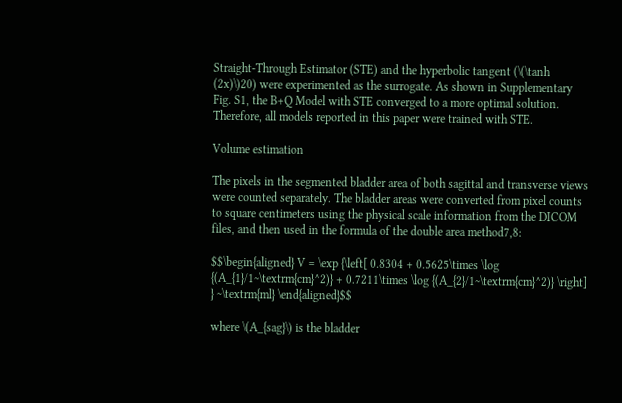Straight-Through Estimator (STE) and the hyperbolic tangent (\(\tanh (2x)\)20) were experimented as the surrogate. As shown in Supplementary Fig. S1, the B+Q Model with STE converged to a more optimal solution. Therefore, all models reported in this paper were trained with STE.

Volume estimation

The pixels in the segmented bladder area of both sagittal and transverse views were counted separately. The bladder areas were converted from pixel counts to square centimeters using the physical scale information from the DICOM files, and then used in the formula of the double area method7,8:

$$\begin{aligned} V = \exp {\left[ 0.8304 + 0.5625\times \log {(A_{1}/1~\textrm{cm}^2)} + 0.7211\times \log {(A_{2}/1~\textrm{cm}^2)} \right] } ~\textrm{ml} \end{aligned}$$

where \(A_{sag}\) is the bladder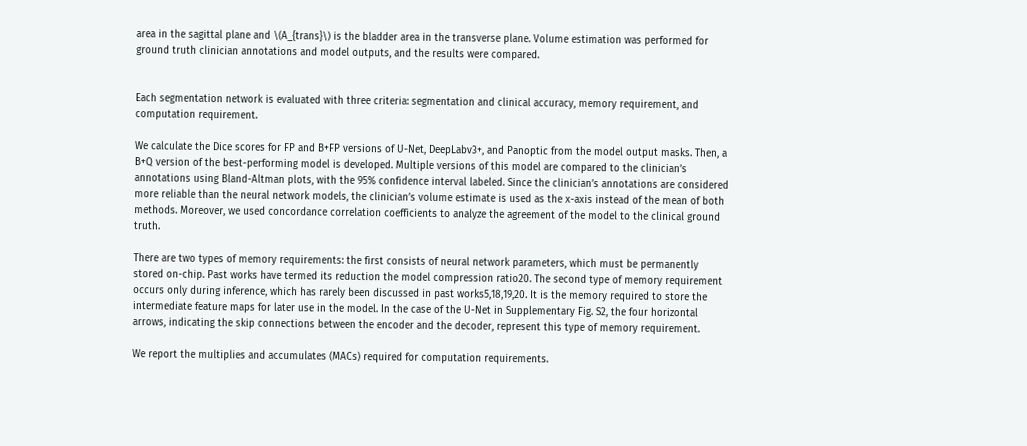area in the sagittal plane and \(A_{trans}\) is the bladder area in the transverse plane. Volume estimation was performed for ground truth clinician annotations and model outputs, and the results were compared.


Each segmentation network is evaluated with three criteria: segmentation and clinical accuracy, memory requirement, and computation requirement.

We calculate the Dice scores for FP and B+FP versions of U-Net, DeepLabv3+, and Panoptic from the model output masks. Then, a B+Q version of the best-performing model is developed. Multiple versions of this model are compared to the clinician’s annotations using Bland-Altman plots, with the 95% confidence interval labeled. Since the clinician’s annotations are considered more reliable than the neural network models, the clinician’s volume estimate is used as the x-axis instead of the mean of both methods. Moreover, we used concordance correlation coefficients to analyze the agreement of the model to the clinical ground truth.

There are two types of memory requirements: the first consists of neural network parameters, which must be permanently stored on-chip. Past works have termed its reduction the model compression ratio20. The second type of memory requirement occurs only during inference, which has rarely been discussed in past works5,18,19,20. It is the memory required to store the intermediate feature maps for later use in the model. In the case of the U-Net in Supplementary Fig. S2, the four horizontal arrows, indicating the skip connections between the encoder and the decoder, represent this type of memory requirement.

We report the multiplies and accumulates (MACs) required for computation requirements.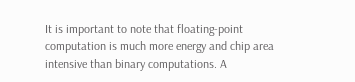It is important to note that floating-point computation is much more energy and chip area intensive than binary computations. A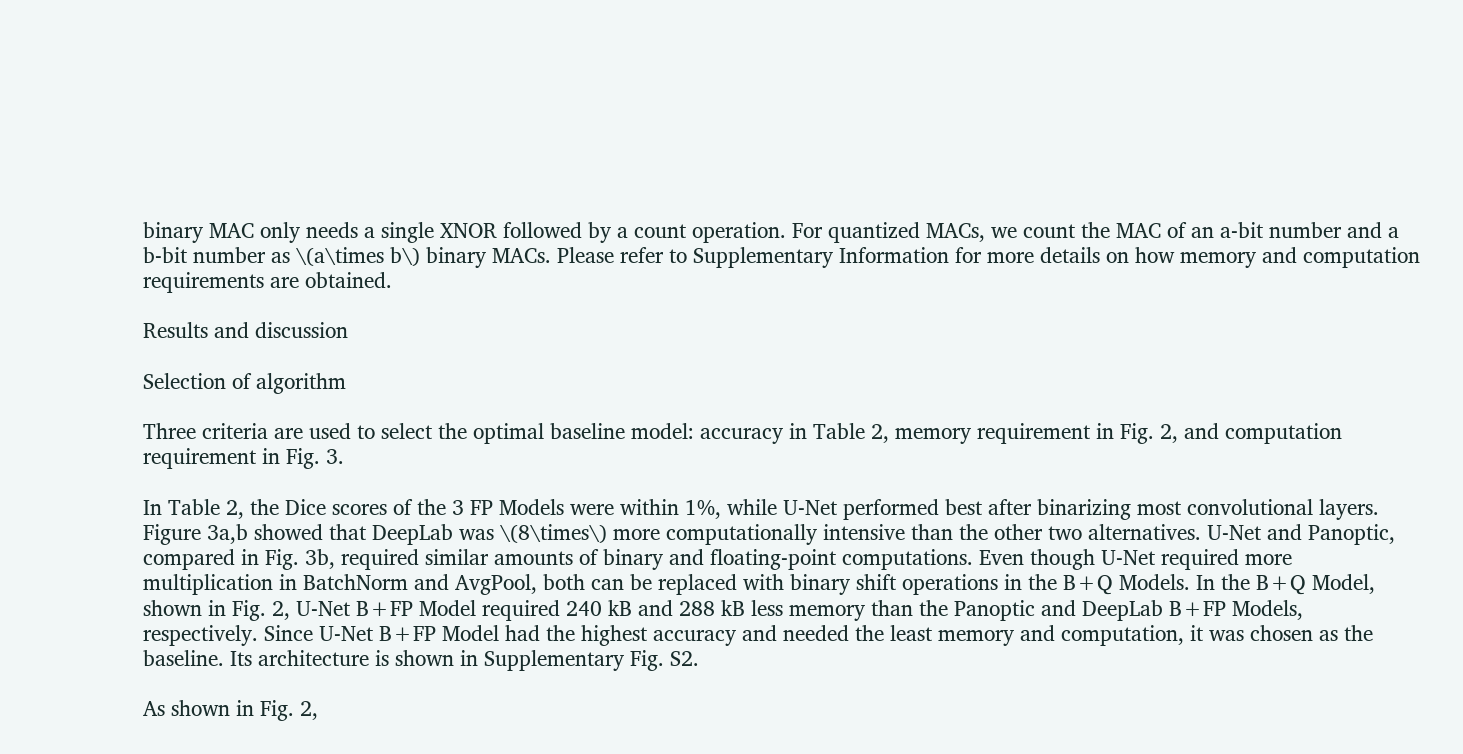binary MAC only needs a single XNOR followed by a count operation. For quantized MACs, we count the MAC of an a-bit number and a b-bit number as \(a\times b\) binary MACs. Please refer to Supplementary Information for more details on how memory and computation requirements are obtained.

Results and discussion

Selection of algorithm

Three criteria are used to select the optimal baseline model: accuracy in Table 2, memory requirement in Fig. 2, and computation requirement in Fig. 3.

In Table 2, the Dice scores of the 3 FP Models were within 1%, while U-Net performed best after binarizing most convolutional layers. Figure 3a,b showed that DeepLab was \(8\times\) more computationally intensive than the other two alternatives. U-Net and Panoptic, compared in Fig. 3b, required similar amounts of binary and floating-point computations. Even though U-Net required more multiplication in BatchNorm and AvgPool, both can be replaced with binary shift operations in the B+Q Models. In the B+Q Model, shown in Fig. 2, U-Net B+FP Model required 240 kB and 288 kB less memory than the Panoptic and DeepLab B+FP Models, respectively. Since U-Net B+FP Model had the highest accuracy and needed the least memory and computation, it was chosen as the baseline. Its architecture is shown in Supplementary Fig. S2.

As shown in Fig. 2,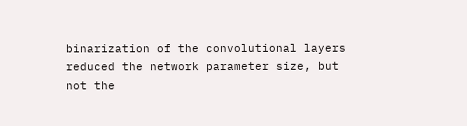binarization of the convolutional layers reduced the network parameter size, but not the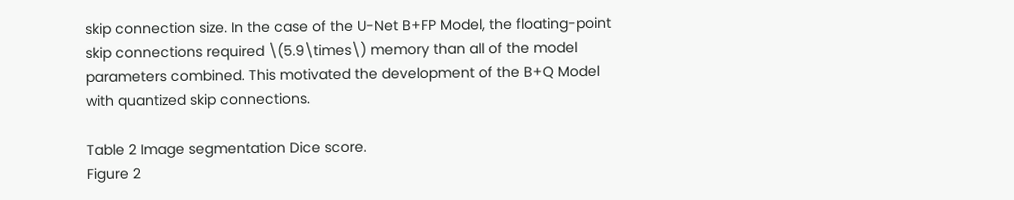skip connection size. In the case of the U-Net B+FP Model, the floating-point skip connections required \(5.9\times\) memory than all of the model parameters combined. This motivated the development of the B+Q Model with quantized skip connections.

Table 2 Image segmentation Dice score.
Figure 2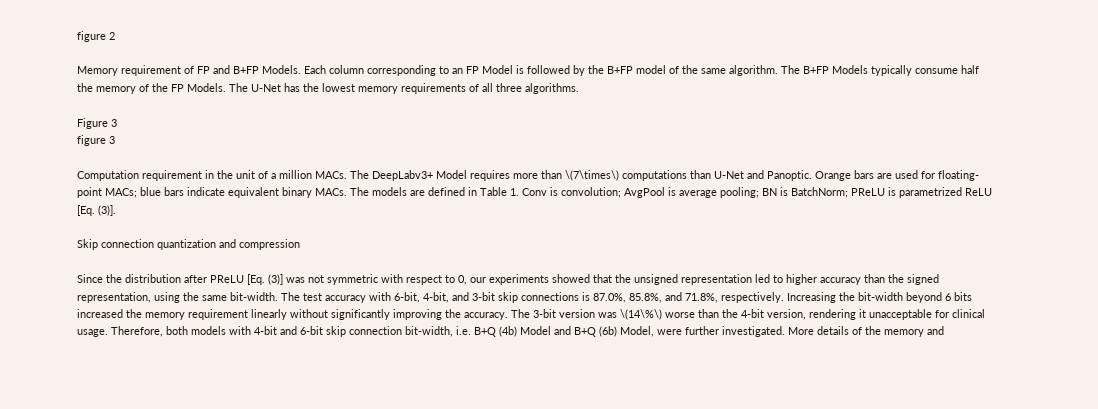figure 2

Memory requirement of FP and B+FP Models. Each column corresponding to an FP Model is followed by the B+FP model of the same algorithm. The B+FP Models typically consume half the memory of the FP Models. The U-Net has the lowest memory requirements of all three algorithms.

Figure 3
figure 3

Computation requirement in the unit of a million MACs. The DeepLabv3+ Model requires more than \(7\times\) computations than U-Net and Panoptic. Orange bars are used for floating-point MACs; blue bars indicate equivalent binary MACs. The models are defined in Table 1. Conv is convolution; AvgPool is average pooling; BN is BatchNorm; PReLU is parametrized ReLU [Eq. (3)].

Skip connection quantization and compression

Since the distribution after PReLU [Eq. (3)] was not symmetric with respect to 0, our experiments showed that the unsigned representation led to higher accuracy than the signed representation, using the same bit-width. The test accuracy with 6-bit, 4-bit, and 3-bit skip connections is 87.0%, 85.8%, and 71.8%, respectively. Increasing the bit-width beyond 6 bits increased the memory requirement linearly without significantly improving the accuracy. The 3-bit version was \(14\%\) worse than the 4-bit version, rendering it unacceptable for clinical usage. Therefore, both models with 4-bit and 6-bit skip connection bit-width, i.e. B+Q (4b) Model and B+Q (6b) Model, were further investigated. More details of the memory and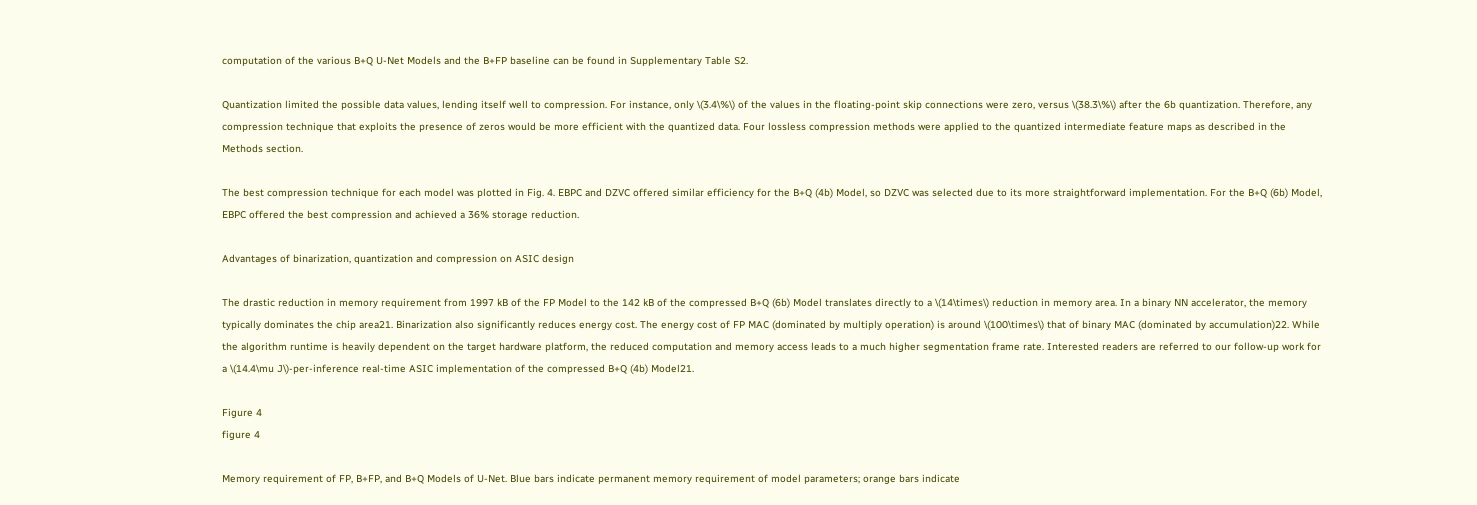computation of the various B+Q U-Net Models and the B+FP baseline can be found in Supplementary Table S2.

Quantization limited the possible data values, lending itself well to compression. For instance, only \(3.4\%\) of the values in the floating-point skip connections were zero, versus \(38.3\%\) after the 6b quantization. Therefore, any compression technique that exploits the presence of zeros would be more efficient with the quantized data. Four lossless compression methods were applied to the quantized intermediate feature maps as described in the Methods section.

The best compression technique for each model was plotted in Fig. 4. EBPC and DZVC offered similar efficiency for the B+Q (4b) Model, so DZVC was selected due to its more straightforward implementation. For the B+Q (6b) Model, EBPC offered the best compression and achieved a 36% storage reduction.

Advantages of binarization, quantization and compression on ASIC design

The drastic reduction in memory requirement from 1997 kB of the FP Model to the 142 kB of the compressed B+Q (6b) Model translates directly to a \(14\times\) reduction in memory area. In a binary NN accelerator, the memory typically dominates the chip area21. Binarization also significantly reduces energy cost. The energy cost of FP MAC (dominated by multiply operation) is around \(100\times\) that of binary MAC (dominated by accumulation)22. While the algorithm runtime is heavily dependent on the target hardware platform, the reduced computation and memory access leads to a much higher segmentation frame rate. Interested readers are referred to our follow-up work for a \(14.4\mu J\)-per-inference real-time ASIC implementation of the compressed B+Q (4b) Model21.

Figure 4
figure 4

Memory requirement of FP, B+FP, and B+Q Models of U-Net. Blue bars indicate permanent memory requirement of model parameters; orange bars indicate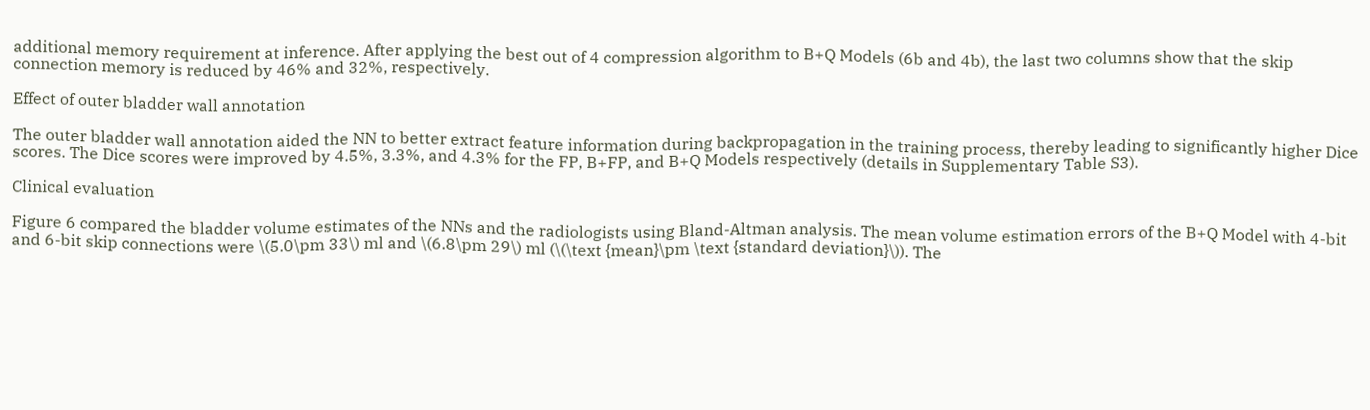additional memory requirement at inference. After applying the best out of 4 compression algorithm to B+Q Models (6b and 4b), the last two columns show that the skip connection memory is reduced by 46% and 32%, respectively.

Effect of outer bladder wall annotation

The outer bladder wall annotation aided the NN to better extract feature information during backpropagation in the training process, thereby leading to significantly higher Dice scores. The Dice scores were improved by 4.5%, 3.3%, and 4.3% for the FP, B+FP, and B+Q Models respectively (details in Supplementary Table S3).

Clinical evaluation

Figure 6 compared the bladder volume estimates of the NNs and the radiologists using Bland-Altman analysis. The mean volume estimation errors of the B+Q Model with 4-bit and 6-bit skip connections were \(5.0\pm 33\) ml and \(6.8\pm 29\) ml (\(\text {mean}\pm \text {standard deviation}\)). The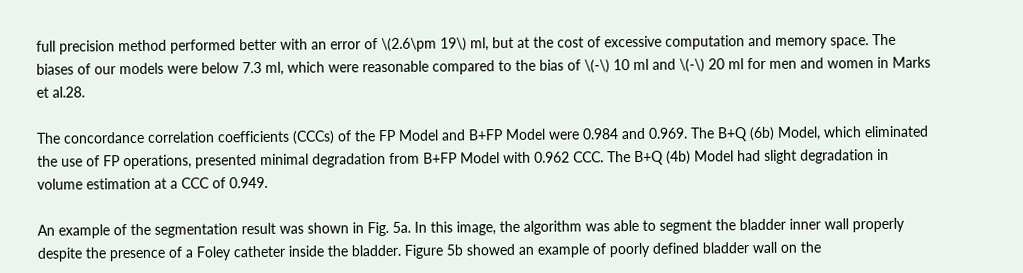full precision method performed better with an error of \(2.6\pm 19\) ml, but at the cost of excessive computation and memory space. The biases of our models were below 7.3 ml, which were reasonable compared to the bias of \(-\) 10 ml and \(-\) 20 ml for men and women in Marks et al.28.

The concordance correlation coefficients (CCCs) of the FP Model and B+FP Model were 0.984 and 0.969. The B+Q (6b) Model, which eliminated the use of FP operations, presented minimal degradation from B+FP Model with 0.962 CCC. The B+Q (4b) Model had slight degradation in volume estimation at a CCC of 0.949.

An example of the segmentation result was shown in Fig. 5a. In this image, the algorithm was able to segment the bladder inner wall properly despite the presence of a Foley catheter inside the bladder. Figure 5b showed an example of poorly defined bladder wall on the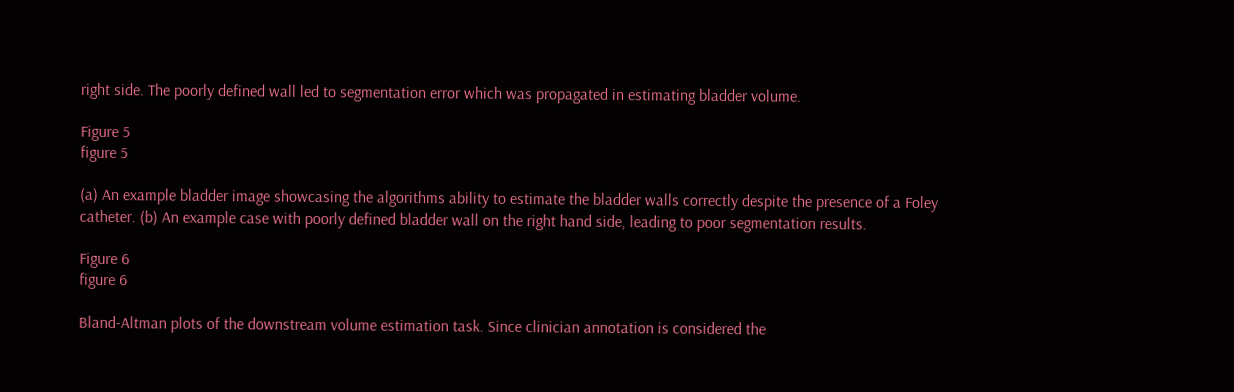right side. The poorly defined wall led to segmentation error which was propagated in estimating bladder volume.

Figure 5
figure 5

(a) An example bladder image showcasing the algorithms ability to estimate the bladder walls correctly despite the presence of a Foley catheter. (b) An example case with poorly defined bladder wall on the right hand side, leading to poor segmentation results.

Figure 6
figure 6

Bland-Altman plots of the downstream volume estimation task. Since clinician annotation is considered the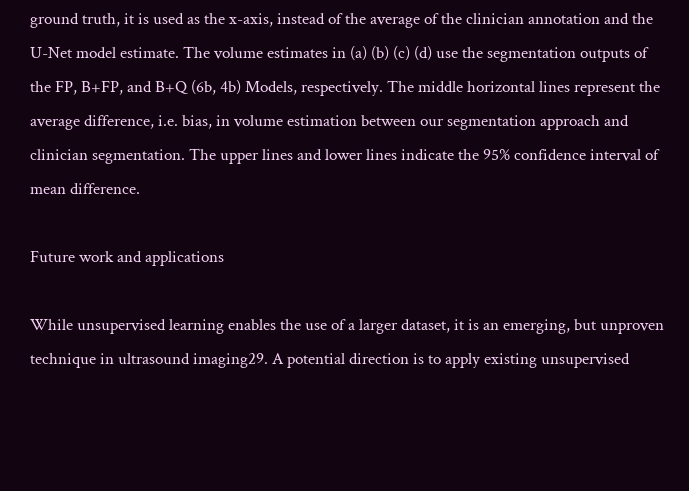ground truth, it is used as the x-axis, instead of the average of the clinician annotation and the U-Net model estimate. The volume estimates in (a) (b) (c) (d) use the segmentation outputs of the FP, B+FP, and B+Q (6b, 4b) Models, respectively. The middle horizontal lines represent the average difference, i.e. bias, in volume estimation between our segmentation approach and clinician segmentation. The upper lines and lower lines indicate the 95% confidence interval of mean difference.

Future work and applications

While unsupervised learning enables the use of a larger dataset, it is an emerging, but unproven technique in ultrasound imaging29. A potential direction is to apply existing unsupervised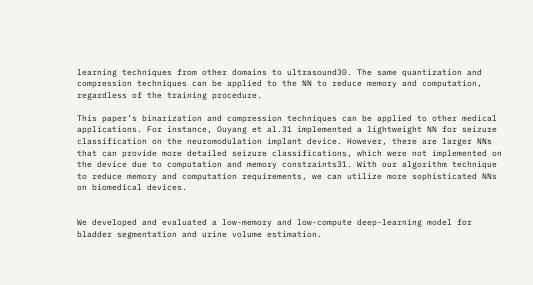learning techniques from other domains to ultrasound30. The same quantization and compression techniques can be applied to the NN to reduce memory and computation, regardless of the training procedure.

This paper’s binarization and compression techniques can be applied to other medical applications. For instance, Ouyang et al.31 implemented a lightweight NN for seizure classification on the neuromodulation implant device. However, there are larger NNs that can provide more detailed seizure classifications, which were not implemented on the device due to computation and memory constraints31. With our algorithm technique to reduce memory and computation requirements, we can utilize more sophisticated NNs on biomedical devices.


We developed and evaluated a low-memory and low-compute deep-learning model for bladder segmentation and urine volume estimation.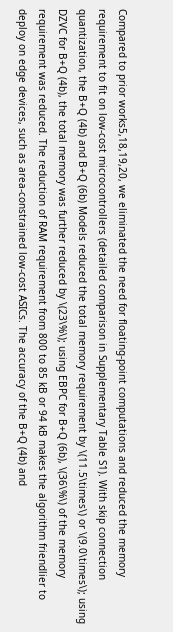Compared to prior works5,18,19,20, we eliminated the need for floating-point computations and reduced the memory requirement to fit on low-cost microcontrollers (detailed comparison in Supplementary Table S1). With skip connection quantization, the B+Q (4b) and B+Q (6b) Models reduced the total memory requirement by \(11.5\times\) or \(9.0\times\); using DZVC for B+Q (4b), the total memory was further reduced by \(23\%\); using EBPC for B+Q (6b), \(36\%\) of the memory requirement was reduced. The reduction of RAM requirement from 800 to 85 kB or 94 kB makes the algorithm friendlier to deploy on edge devices, such as area-constrained low-cost ASICs. The accuracy of the B+Q (4b) and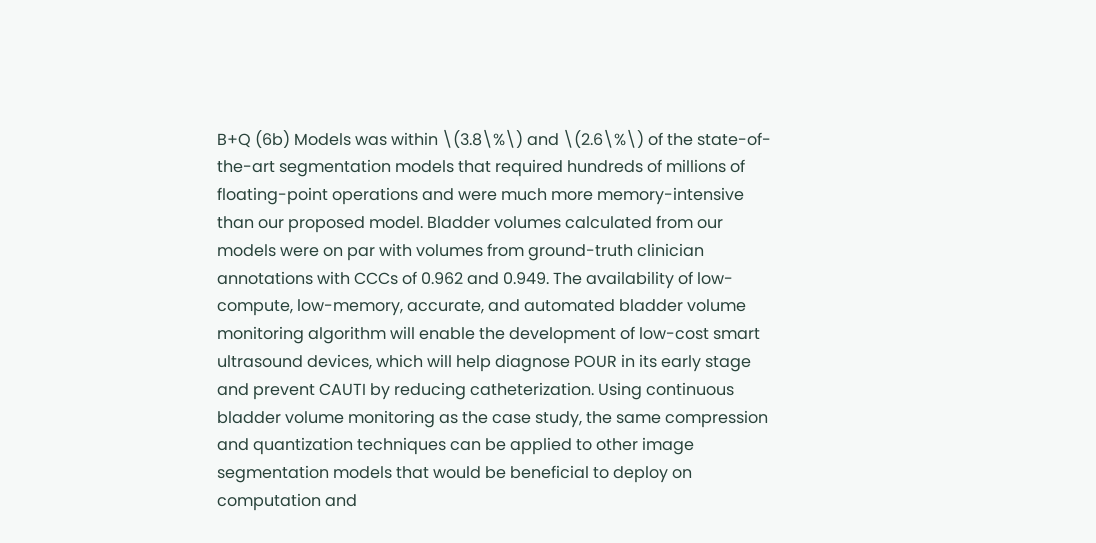B+Q (6b) Models was within \(3.8\%\) and \(2.6\%\) of the state-of-the-art segmentation models that required hundreds of millions of floating-point operations and were much more memory-intensive than our proposed model. Bladder volumes calculated from our models were on par with volumes from ground-truth clinician annotations with CCCs of 0.962 and 0.949. The availability of low-compute, low-memory, accurate, and automated bladder volume monitoring algorithm will enable the development of low-cost smart ultrasound devices, which will help diagnose POUR in its early stage and prevent CAUTI by reducing catheterization. Using continuous bladder volume monitoring as the case study, the same compression and quantization techniques can be applied to other image segmentation models that would be beneficial to deploy on computation and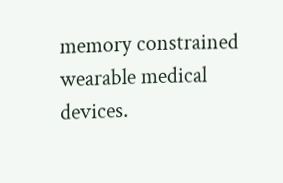memory constrained wearable medical devices.